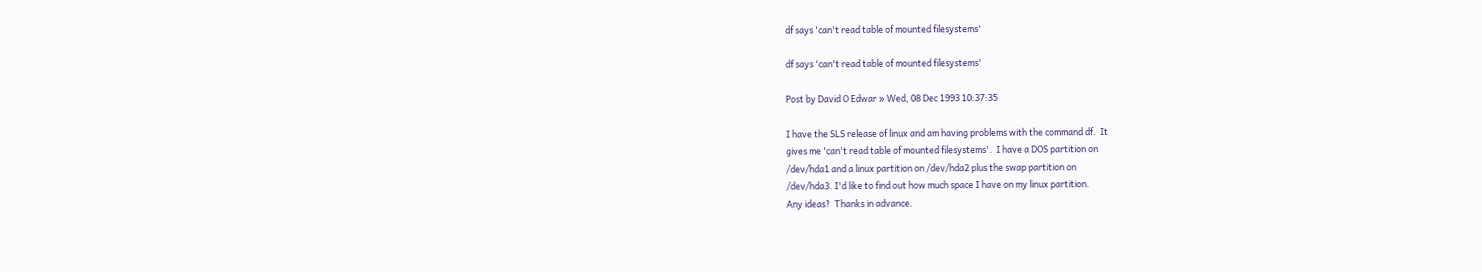df says 'can't read table of mounted filesystems'

df says 'can't read table of mounted filesystems'

Post by David O Edwar » Wed, 08 Dec 1993 10:37:35

I have the SLS release of linux and am having problems with the command df.  It
gives me 'can't read table of mounted filesystems'.  I have a DOS partition on
/dev/hda1 and a linux partition on /dev/hda2 plus the swap partition on
/dev/hda3. I'd like to find out how much space I have on my linux partition.
Any ideas?  Thanks in advance.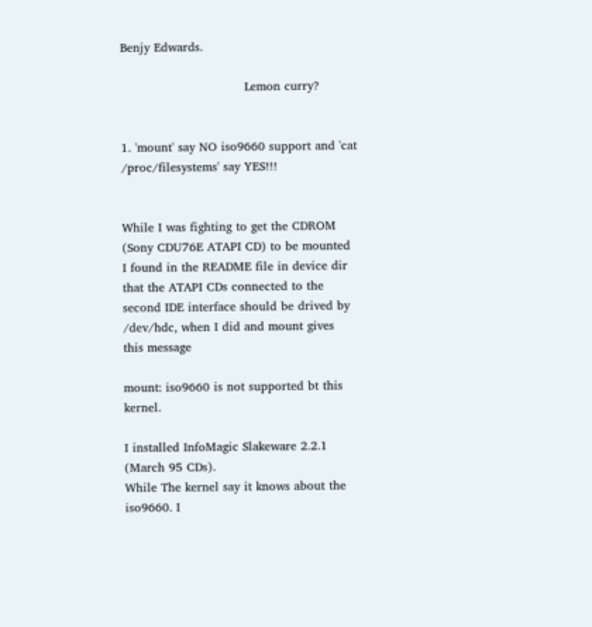Benjy Edwards.

                               Lemon curry?


1. 'mount' say NO iso9660 support and 'cat /proc/filesystems' say YES!!!


While I was fighting to get the CDROM (Sony CDU76E ATAPI CD) to be mounted
I found in the README file in device dir that the ATAPI CDs connected to the
second IDE interface should be drived by /dev/hdc, when I did and mount gives
this message

mount: iso9660 is not supported bt this kernel.

I installed InfoMagic Slakeware 2.2.1 (March 95 CDs).
While The kernel say it knows about the iso9660. I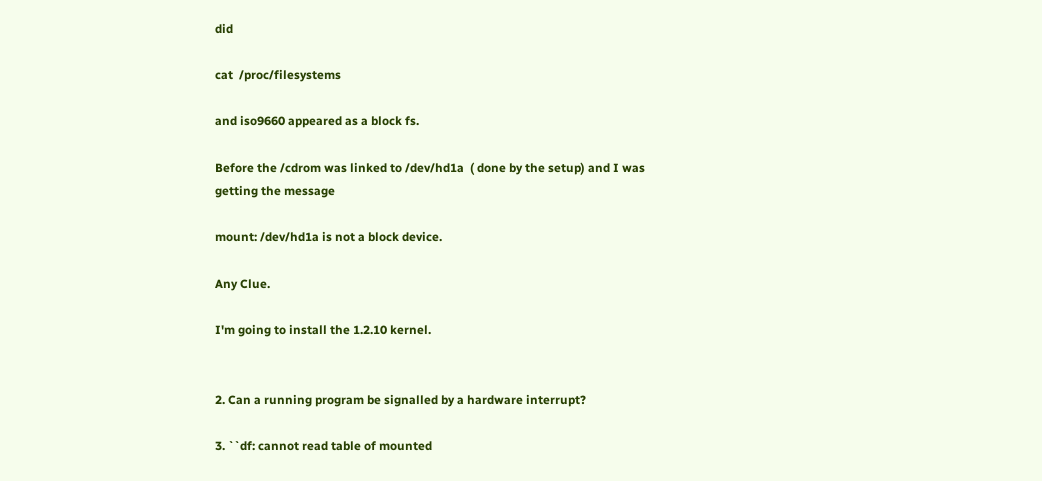did

cat  /proc/filesystems

and iso9660 appeared as a block fs.

Before the /cdrom was linked to /dev/hd1a  ( done by the setup) and I was
getting the message

mount: /dev/hd1a is not a block device.

Any Clue.

I'm going to install the 1.2.10 kernel.


2. Can a running program be signalled by a hardware interrupt?

3. ``df: cannot read table of mounted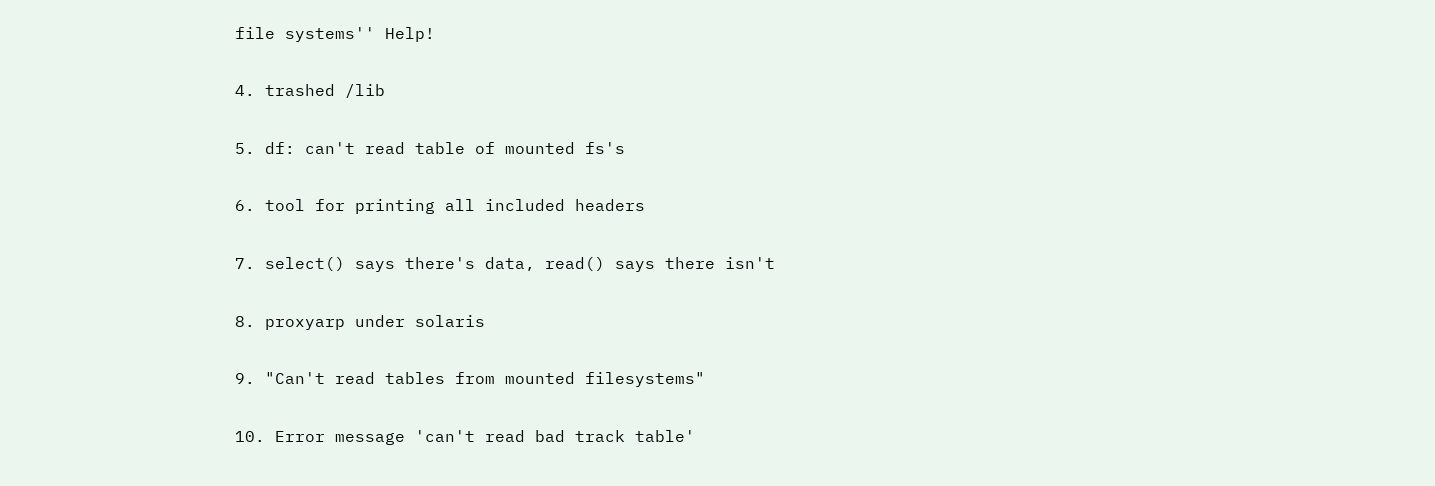file systems'' Help!

4. trashed /lib

5. df: can't read table of mounted fs's

6. tool for printing all included headers

7. select() says there's data, read() says there isn't

8. proxyarp under solaris

9. "Can't read tables from mounted filesystems"

10. Error message 'can't read bad track table'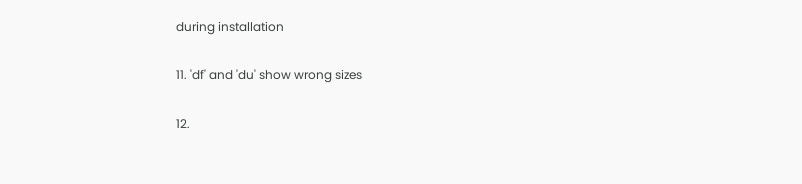during installation

11. 'df' and 'du' show wrong sizes

12.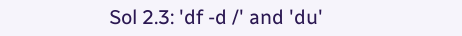Sol 2.3: 'df -d /' and 'du'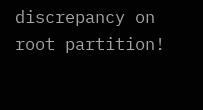discrepancy on root partition!